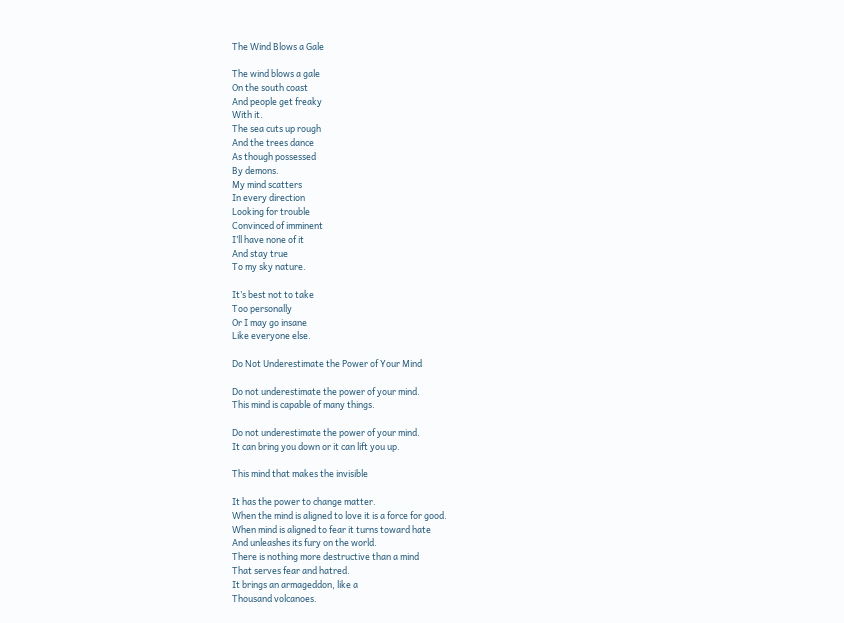The Wind Blows a Gale

The wind blows a gale
On the south coast
And people get freaky
With it.
The sea cuts up rough
And the trees dance
As though possessed
By demons.
My mind scatters
In every direction
Looking for trouble
Convinced of imminent
I’ll have none of it
And stay true
To my sky nature.

It’s best not to take
Too personally
Or I may go insane
Like everyone else.

Do Not Underestimate the Power of Your Mind

Do not underestimate the power of your mind.
This mind is capable of many things.

Do not underestimate the power of your mind.
It can bring you down or it can lift you up.

This mind that makes the invisible

It has the power to change matter.
When the mind is aligned to love it is a force for good.
When mind is aligned to fear it turns toward hate
And unleashes its fury on the world.
There is nothing more destructive than a mind
That serves fear and hatred.
It brings an armageddon, like a
Thousand volcanoes.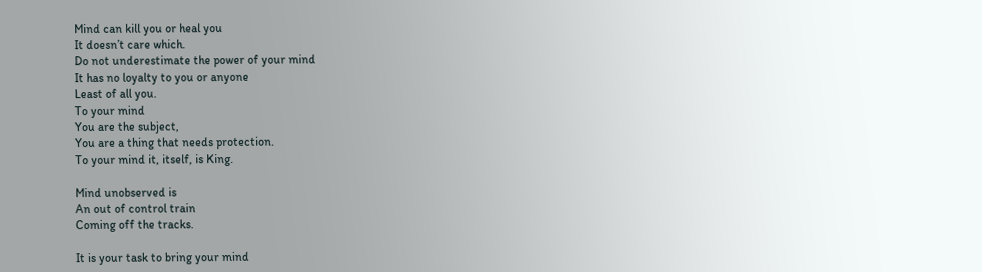Mind can kill you or heal you
It doesn’t care which.
Do not underestimate the power of your mind
It has no loyalty to you or anyone
Least of all you.
To your mind
You are the subject,
You are a thing that needs protection.
To your mind it, itself, is King.

Mind unobserved is
An out of control train
Coming off the tracks.

It is your task to bring your mind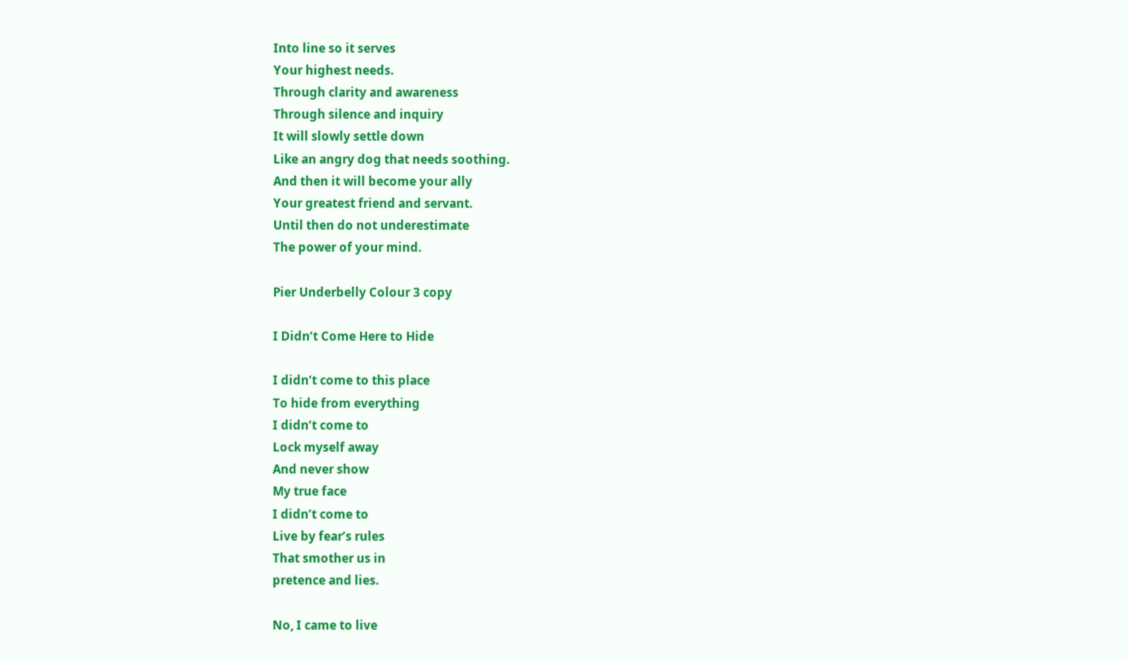Into line so it serves
Your highest needs.
Through clarity and awareness
Through silence and inquiry
It will slowly settle down
Like an angry dog that needs soothing.
And then it will become your ally
Your greatest friend and servant.
Until then do not underestimate
The power of your mind.

Pier Underbelly Colour 3 copy

I Didn’t Come Here to Hide

I didn’t come to this place
To hide from everything
I didn’t come to
Lock myself away
And never show
My true face
I didn’t come to
Live by fear’s rules
That smother us in
pretence and lies.

No, I came to live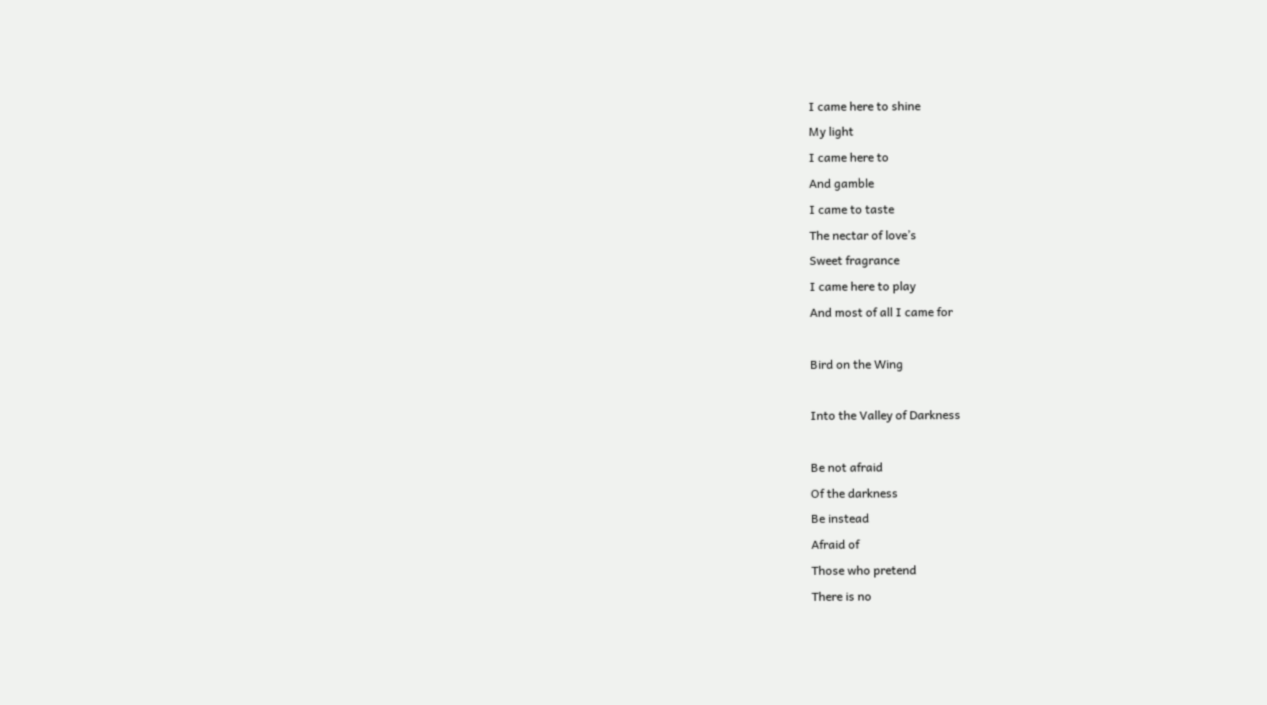I came here to shine
My light
I came here to
And gamble
I came to taste
The nectar of love’s
Sweet fragrance
I came here to play
And most of all I came for

Bird on the Wing

Into the Valley of Darkness

Be not afraid
Of the darkness
Be instead
Afraid of
Those who pretend
There is no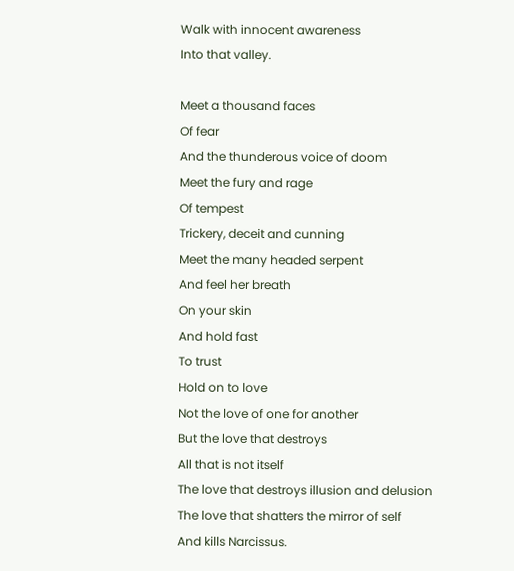Walk with innocent awareness
Into that valley.

Meet a thousand faces
Of fear
And the thunderous voice of doom
Meet the fury and rage
Of tempest
Trickery, deceit and cunning
Meet the many headed serpent
And feel her breath
On your skin
And hold fast
To trust
Hold on to love
Not the love of one for another
But the love that destroys
All that is not itself
The love that destroys illusion and delusion
The love that shatters the mirror of self
And kills Narcissus.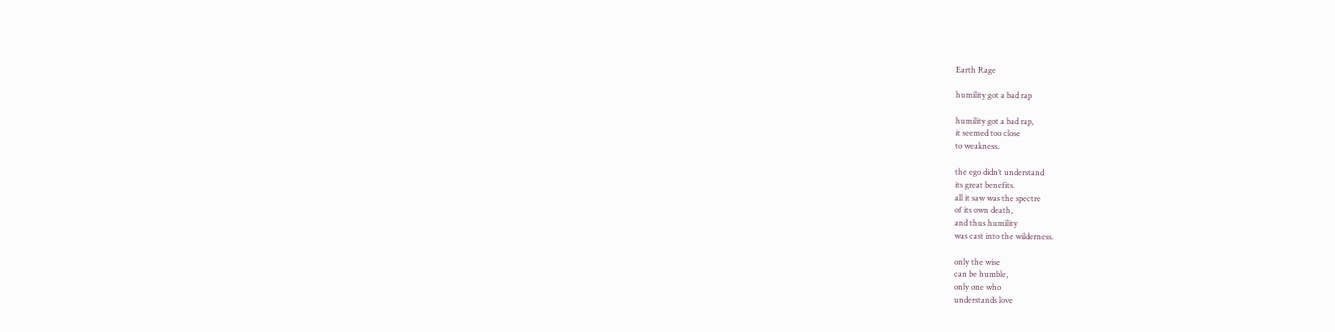Earth Rage

humility got a bad rap

humility got a bad rap,
it seemed too close
to weakness.

the ego didn’t understand
its great benefits.
all it saw was the spectre
of its own death,
and thus humility
was cast into the wilderness.

only the wise
can be humble,
only one who
understands love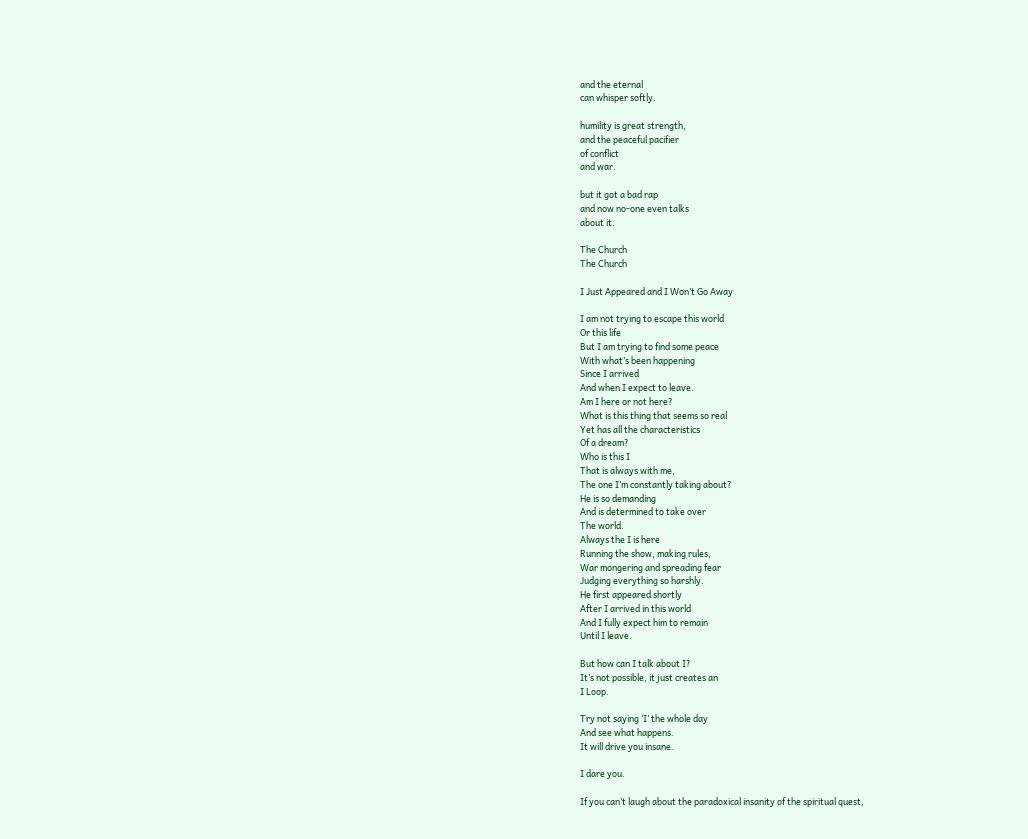and the eternal
can whisper softly.

humility is great strength,
and the peaceful pacifier
of conflict
and war.

but it got a bad rap
and now no-one even talks
about it.

The Church
The Church

I Just Appeared and I Won’t Go Away

I am not trying to escape this world
Or this life
But I am trying to find some peace
With what’s been happening
Since I arrived
And when I expect to leave.
Am I here or not here?
What is this thing that seems so real
Yet has all the characteristics
Of a dream?
Who is this I
That is always with me,
The one I’m constantly taking about?
He is so demanding
And is determined to take over
The world.
Always the I is here
Running the show, making rules,
War mongering and spreading fear
Judging everything so harshly.
He first appeared shortly
After I arrived in this world
And I fully expect him to remain
Until I leave.

But how can I talk about I?
It’s not possible, it just creates an
I Loop.

Try not saying ‘I’ the whole day
And see what happens.
It will drive you insane.

I dare you.

If you can’t laugh about the paradoxical insanity of the spiritual quest,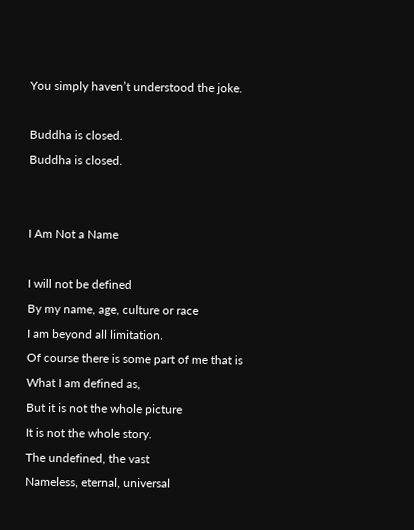You simply haven’t understood the joke.

Buddha is closed.
Buddha is closed.


I Am Not a Name

I will not be defined
By my name, age, culture or race
I am beyond all limitation.
Of course there is some part of me that is
What I am defined as,
But it is not the whole picture
It is not the whole story.
The undefined, the vast
Nameless, eternal, universal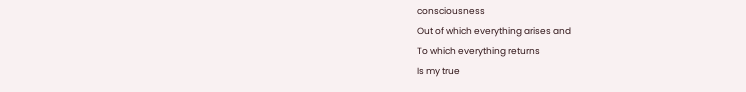consciousness
Out of which everything arises and
To which everything returns
Is my true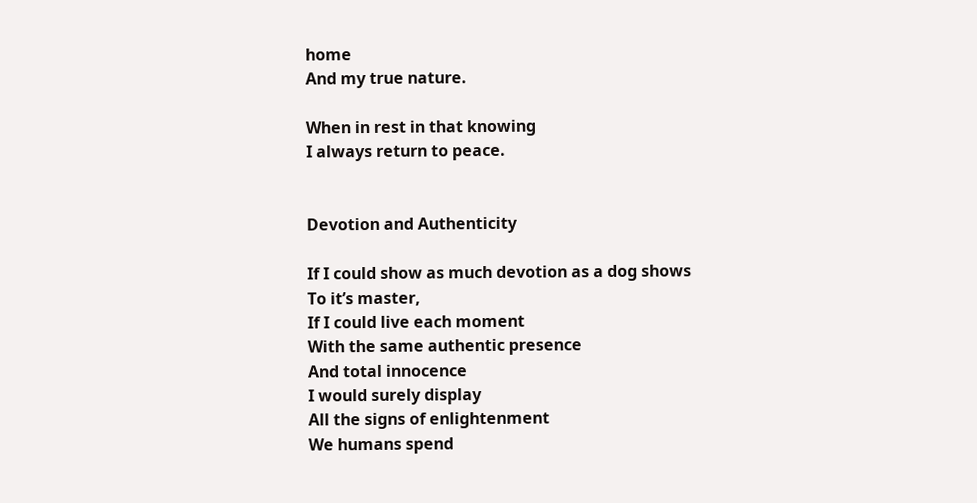home
And my true nature.

When in rest in that knowing
I always return to peace.


Devotion and Authenticity

If I could show as much devotion as a dog shows
To it’s master,
If I could live each moment
With the same authentic presence
And total innocence
I would surely display
All the signs of enlightenment
We humans spend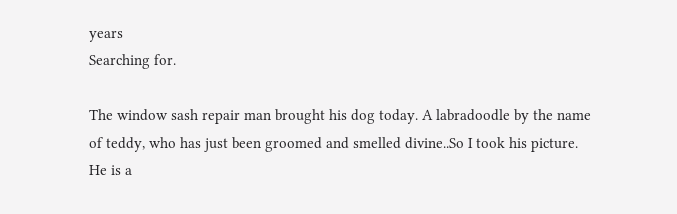years
Searching for.

The window sash repair man brought his dog today. A labradoodle by the name of teddy, who has just been groomed and smelled divine..So I took his picture. He is a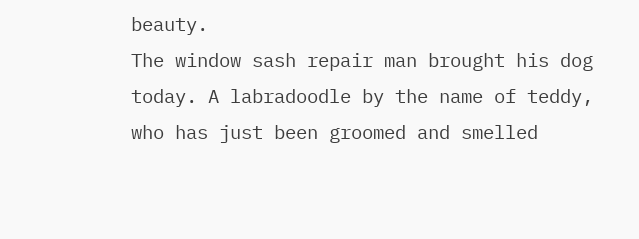beauty.
The window sash repair man brought his dog today. A labradoodle by the name of teddy, who has just been groomed and smelled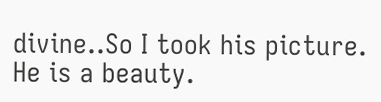divine..So I took his picture. He is a beauty.